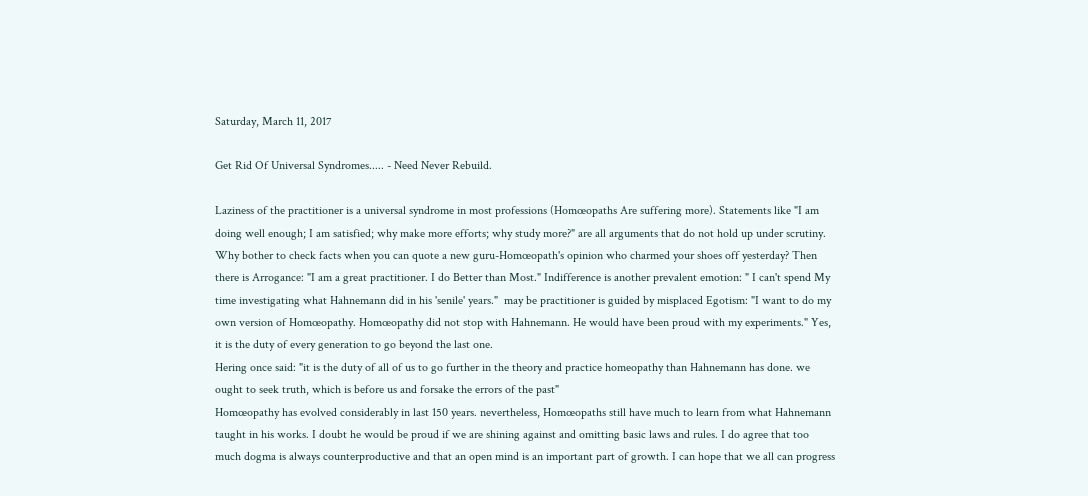Saturday, March 11, 2017

Get Rid Of Universal Syndromes..... - Need Never Rebuild.

Laziness of the practitioner is a universal syndrome in most professions (Homœopaths Are suffering more). Statements like "I am doing well enough; I am satisfied; why make more efforts; why study more?" are all arguments that do not hold up under scrutiny. Why bother to check facts when you can quote a new guru-Homœopath's opinion who charmed your shoes off yesterday? Then there is Arrogance: "I am a great practitioner. I do Better than Most." Indifference is another prevalent emotion: " I can't spend My time investigating what Hahnemann did in his 'senile' years."  may be practitioner is guided by misplaced Egotism: "I want to do my own version of Homœopathy. Homœopathy did not stop with Hahnemann. He would have been proud with my experiments." Yes, it is the duty of every generation to go beyond the last one.
Hering once said: "it is the duty of all of us to go further in the theory and practice homeopathy than Hahnemann has done. we ought to seek truth, which is before us and forsake the errors of the past"
Homœopathy has evolved considerably in last 150 years. nevertheless, Homœopaths still have much to learn from what Hahnemann taught in his works. I doubt he would be proud if we are shining against and omitting basic laws and rules. I do agree that too much dogma is always counterproductive and that an open mind is an important part of growth. I can hope that we all can progress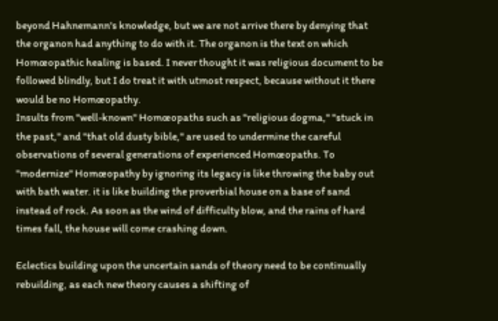beyond Hahnemann's knowledge, but we are not arrive there by denying that the organon had anything to do with it. The organon is the text on which Homœopathic healing is based. I never thought it was religious document to be followed blindly, but I do treat it with utmost respect, because without it there would be no Homœopathy.
Insults from "well-known" Homœopaths such as "religious dogma," "stuck in the past," and "that old dusty bible," are used to undermine the careful observations of several generations of experienced Homœopaths. To "modernize" Homœopathy by ignoring its legacy is like throwing the baby out with bath water. it is like building the proverbial house on a base of sand instead of rock. As soon as the wind of difficulty blow, and the rains of hard times fall, the house will come crashing down.

Eclectics building upon the uncertain sands of theory need to be continually rebuilding, as each new theory causes a shifting of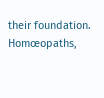their foundation. Homœopaths,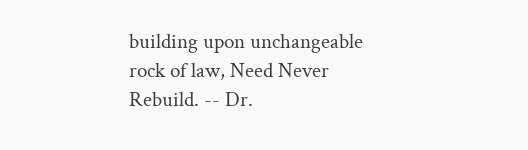building upon unchangeable rock of law, Need Never Rebuild. -- Dr.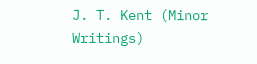J. T. Kent (Minor Writings)